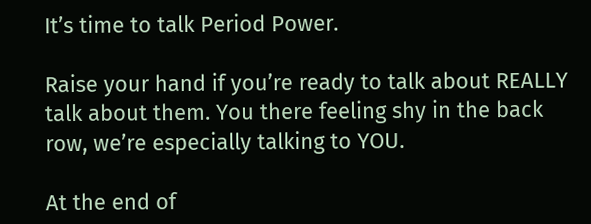It’s time to talk Period Power.

Raise your hand if you’re ready to talk about REALLY talk about them. You there feeling shy in the back row, we’re especially talking to YOU.

At the end of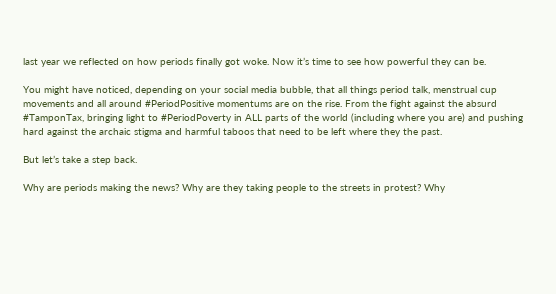last year we reflected on how periods finally got woke. Now it’s time to see how powerful they can be.

You might have noticed, depending on your social media bubble, that all things period talk, menstrual cup movements and all around #PeriodPositive momentums are on the rise. From the fight against the absurd #TamponTax, bringing light to #PeriodPoverty in ALL parts of the world (including where you are) and pushing hard against the archaic stigma and harmful taboos that need to be left where they the past.

But let’s take a step back.

Why are periods making the news? Why are they taking people to the streets in protest? Why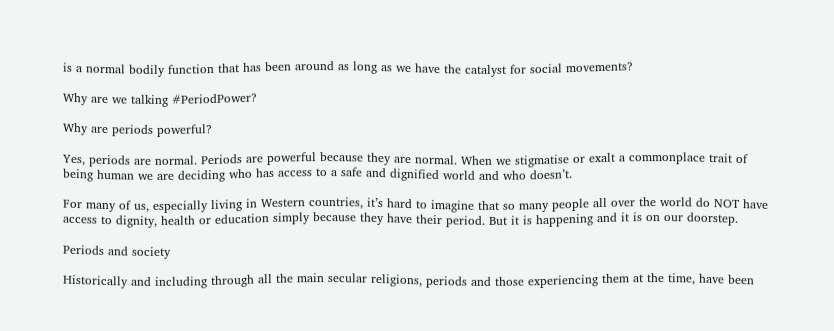is a normal bodily function that has been around as long as we have the catalyst for social movements?

Why are we talking #PeriodPower?

Why are periods powerful?

Yes, periods are normal. Periods are powerful because they are normal. When we stigmatise or exalt a commonplace trait of being human we are deciding who has access to a safe and dignified world and who doesn’t.

For many of us, especially living in Western countries, it’s hard to imagine that so many people all over the world do NOT have access to dignity, health or education simply because they have their period. But it is happening and it is on our doorstep.

Periods and society

Historically and including through all the main secular religions, periods and those experiencing them at the time, have been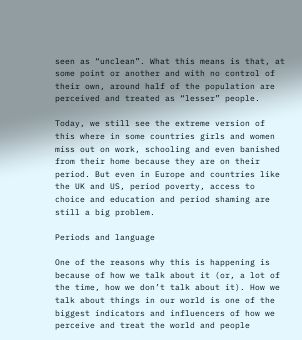seen as “unclean”. What this means is that, at some point or another and with no control of their own, around half of the population are perceived and treated as “lesser” people.

Today, we still see the extreme version of this where in some countries girls and women miss out on work, schooling and even banished from their home because they are on their period. But even in Europe and countries like the UK and US, period poverty, access to choice and education and period shaming are still a big problem.

Periods and language

One of the reasons why this is happening is because of how we talk about it (or, a lot of the time, how we don’t talk about it). How we talk about things in our world is one of the biggest indicators and influencers of how we perceive and treat the world and people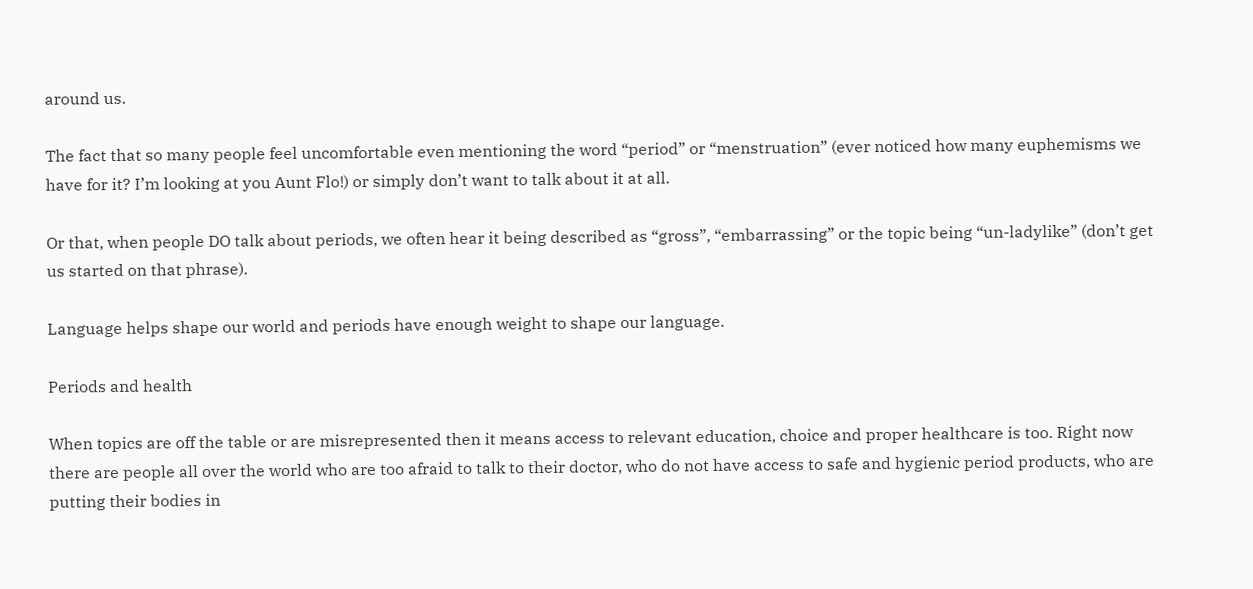around us.

The fact that so many people feel uncomfortable even mentioning the word “period” or “menstruation” (ever noticed how many euphemisms we have for it? I’m looking at you Aunt Flo!) or simply don’t want to talk about it at all.

Or that, when people DO talk about periods, we often hear it being described as “gross”, “embarrassing” or the topic being “un-ladylike” (don’t get us started on that phrase).

Language helps shape our world and periods have enough weight to shape our language.

Periods and health

When topics are off the table or are misrepresented then it means access to relevant education, choice and proper healthcare is too. Right now there are people all over the world who are too afraid to talk to their doctor, who do not have access to safe and hygienic period products, who are putting their bodies in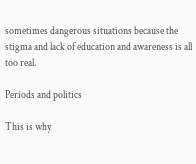sometimes dangerous situations because the stigma and lack of education and awareness is all too real.

Periods and politics

This is why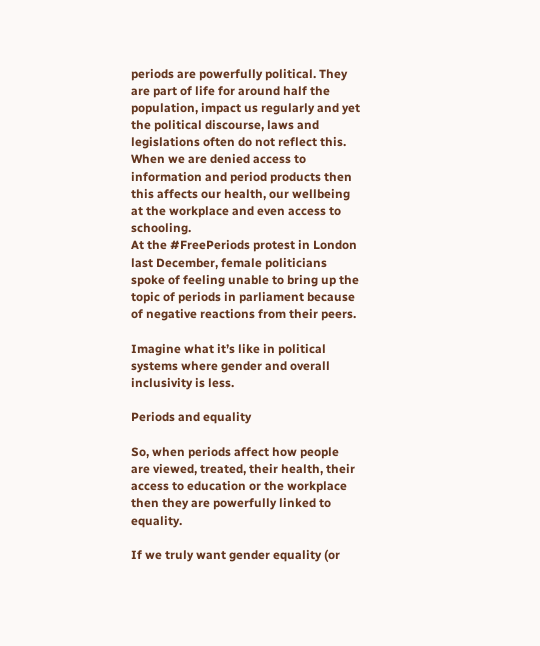periods are powerfully political. They are part of life for around half the population, impact us regularly and yet the political discourse, laws and legislations often do not reflect this. When we are denied access to information and period products then this affects our health, our wellbeing at the workplace and even access to schooling.
At the #FreePeriods protest in London last December, female politicians spoke of feeling unable to bring up the topic of periods in parliament because of negative reactions from their peers.

Imagine what it’s like in political systems where gender and overall inclusivity is less.

Periods and equality

So, when periods affect how people are viewed, treated, their health, their access to education or the workplace then they are powerfully linked to equality.

If we truly want gender equality (or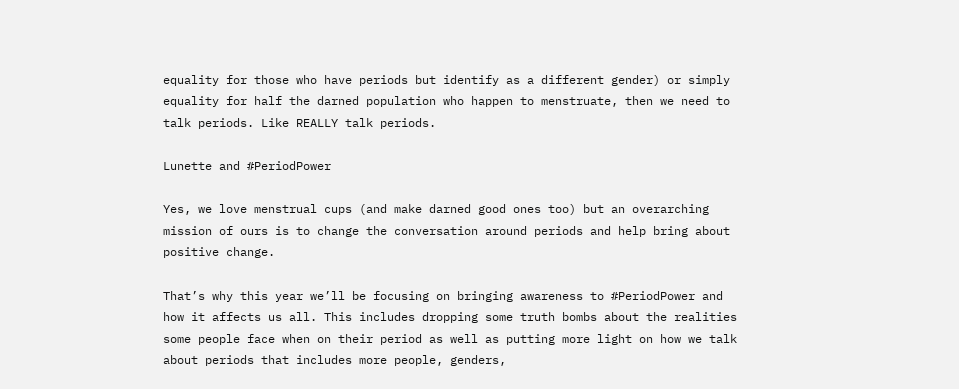equality for those who have periods but identify as a different gender) or simply equality for half the darned population who happen to menstruate, then we need to talk periods. Like REALLY talk periods.

Lunette and #PeriodPower

Yes, we love menstrual cups (and make darned good ones too) but an overarching mission of ours is to change the conversation around periods and help bring about positive change.

That’s why this year we’ll be focusing on bringing awareness to #PeriodPower and how it affects us all. This includes dropping some truth bombs about the realities some people face when on their period as well as putting more light on how we talk about periods that includes more people, genders,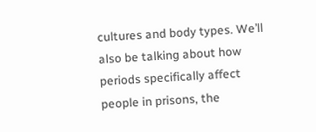cultures and body types. We’ll also be talking about how periods specifically affect people in prisons, the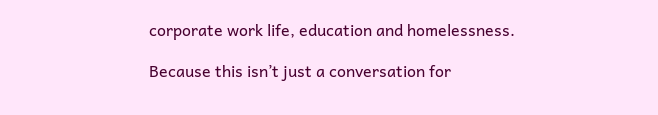corporate work life, education and homelessness.

Because this isn’t just a conversation for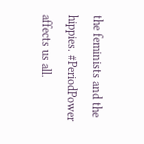the feminists and the hippies. #PeriodPower affects us all.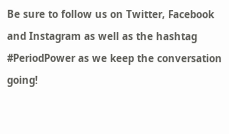Be sure to follow us on Twitter, Facebook and Instagram as well as the hashtag #PeriodPower as we keep the conversation going!